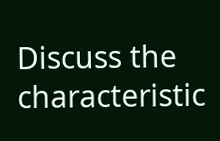Discuss the characteristic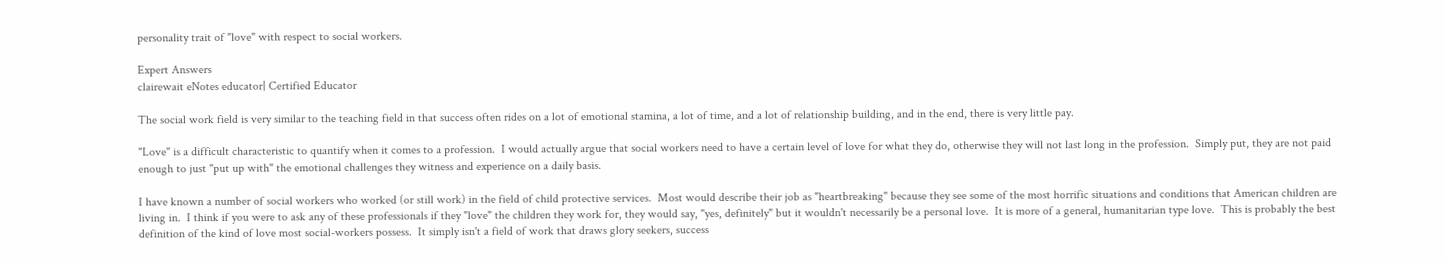personality trait of "love" with respect to social workers.

Expert Answers
clairewait eNotes educator| Certified Educator

The social work field is very similar to the teaching field in that success often rides on a lot of emotional stamina, a lot of time, and a lot of relationship building, and in the end, there is very little pay.

"Love" is a difficult characteristic to quantify when it comes to a profession.  I would actually argue that social workers need to have a certain level of love for what they do, otherwise they will not last long in the profession.  Simply put, they are not paid enough to just "put up with" the emotional challenges they witness and experience on a daily basis.

I have known a number of social workers who worked (or still work) in the field of child protective services.  Most would describe their job as "heartbreaking" because they see some of the most horrific situations and conditions that American children are living in.  I think if you were to ask any of these professionals if they "love" the children they work for, they would say, "yes, definitely" but it wouldn't necessarily be a personal love.  It is more of a general, humanitarian type love.  This is probably the best definition of the kind of love most social-workers possess.  It simply isn't a field of work that draws glory seekers, success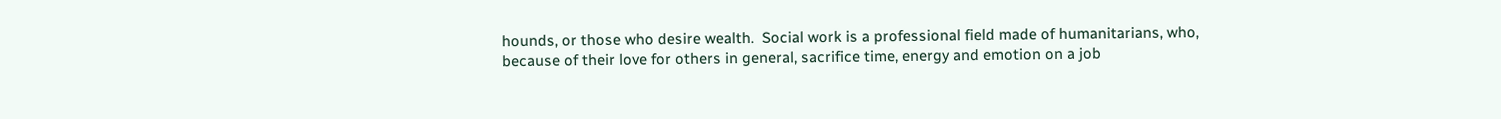hounds, or those who desire wealth.  Social work is a professional field made of humanitarians, who, because of their love for others in general, sacrifice time, energy and emotion on a job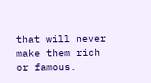that will never make them rich or famous.